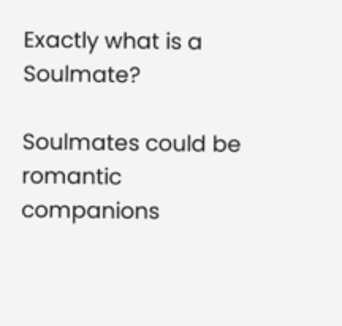Exactly what is a Soulmate?

Soulmates could be romantic companions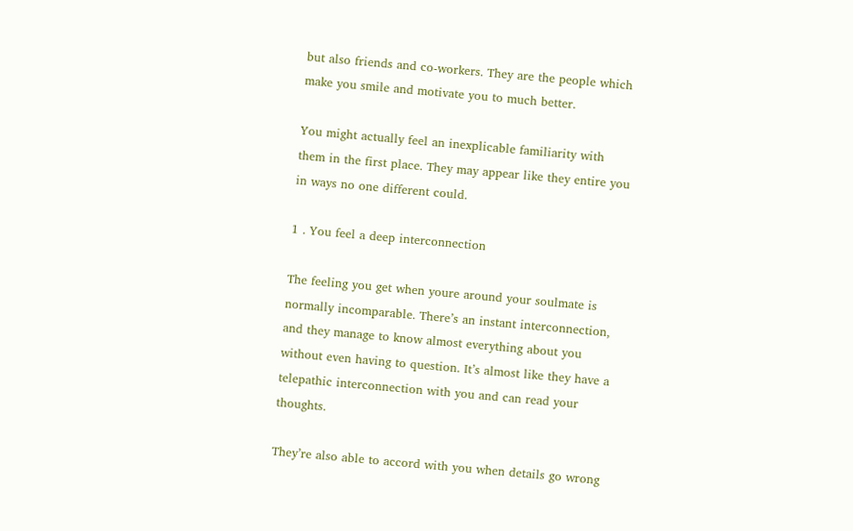but also friends and co-workers. They are the people which make you smile and motivate you to much better.

You might actually feel an inexplicable familiarity with them in the first place. They may appear like they entire you in ways no one different could.

1 . You feel a deep interconnection

The feeling you get when youre around your soulmate is normally incomparable. There’s an instant interconnection, and they manage to know almost everything about you without even having to question. It’s almost like they have a telepathic interconnection with you and can read your thoughts.

They’re also able to accord with you when details go wrong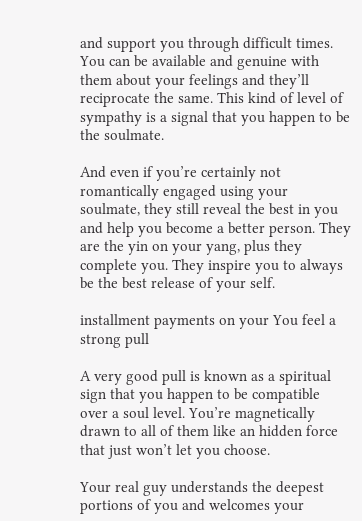and support you through difficult times. You can be available and genuine with them about your feelings and they’ll reciprocate the same. This kind of level of sympathy is a signal that you happen to be the soulmate.

And even if you’re certainly not romantically engaged using your soulmate, they still reveal the best in you and help you become a better person. They are the yin on your yang, plus they complete you. They inspire you to always be the best release of your self.

installment payments on your You feel a strong pull

A very good pull is known as a spiritual sign that you happen to be compatible over a soul level. You’re magnetically drawn to all of them like an hidden force that just won’t let you choose.

Your real guy understands the deepest portions of you and welcomes your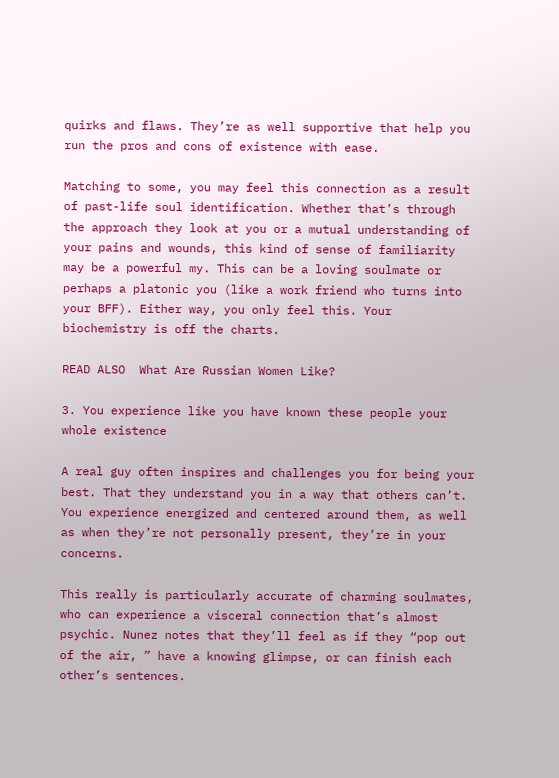quirks and flaws. They’re as well supportive that help you run the pros and cons of existence with ease.

Matching to some, you may feel this connection as a result of past-life soul identification. Whether that’s through the approach they look at you or a mutual understanding of your pains and wounds, this kind of sense of familiarity may be a powerful my. This can be a loving soulmate or perhaps a platonic you (like a work friend who turns into your BFF). Either way, you only feel this. Your biochemistry is off the charts.

READ ALSO  What Are Russian Women Like?

3. You experience like you have known these people your whole existence

A real guy often inspires and challenges you for being your best. That they understand you in a way that others can’t. You experience energized and centered around them, as well as when they’re not personally present, they’re in your concerns.

This really is particularly accurate of charming soulmates, who can experience a visceral connection that’s almost psychic. Nunez notes that they’ll feel as if they “pop out of the air, ” have a knowing glimpse, or can finish each other’s sentences.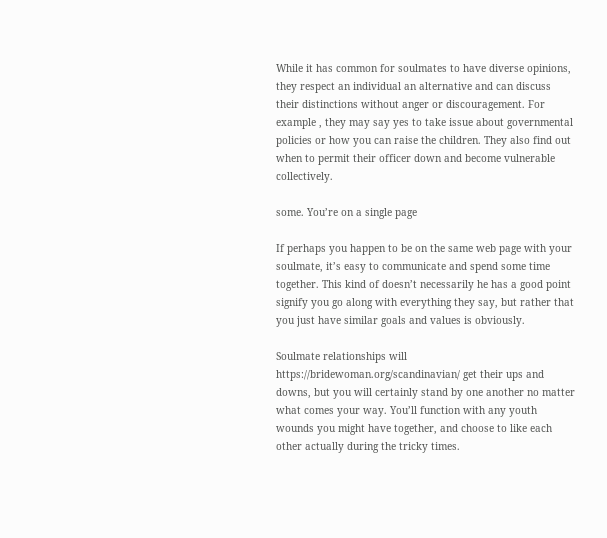While it has common for soulmates to have diverse opinions, they respect an individual an alternative and can discuss their distinctions without anger or discouragement. For example , they may say yes to take issue about governmental policies or how you can raise the children. They also find out when to permit their officer down and become vulnerable collectively.

some. You’re on a single page

If perhaps you happen to be on the same web page with your soulmate, it’s easy to communicate and spend some time together. This kind of doesn’t necessarily he has a good point signify you go along with everything they say, but rather that you just have similar goals and values is obviously.

Soulmate relationships will https://bridewoman.org/scandinavian/ get their ups and downs, but you will certainly stand by one another no matter what comes your way. You’ll function with any youth wounds you might have together, and choose to like each other actually during the tricky times.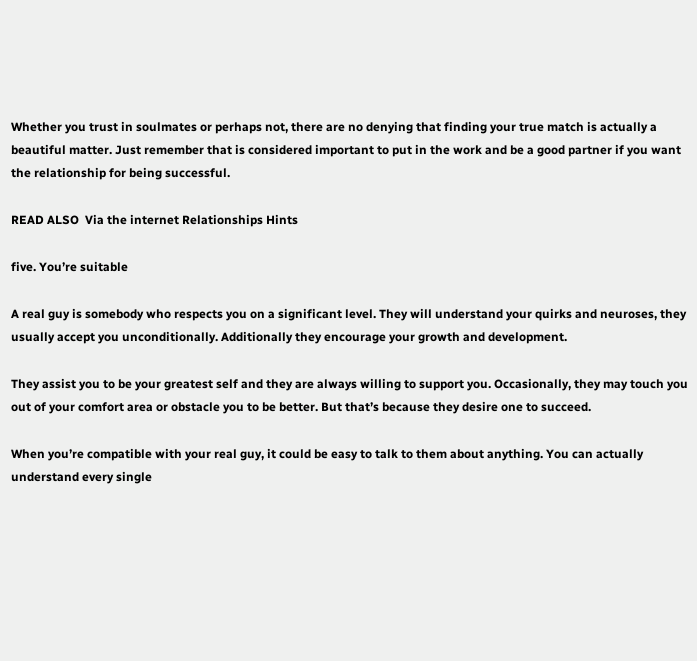Whether you trust in soulmates or perhaps not, there are no denying that finding your true match is actually a beautiful matter. Just remember that is considered important to put in the work and be a good partner if you want the relationship for being successful.

READ ALSO  Via the internet Relationships Hints

five. You’re suitable

A real guy is somebody who respects you on a significant level. They will understand your quirks and neuroses, they usually accept you unconditionally. Additionally they encourage your growth and development.

They assist you to be your greatest self and they are always willing to support you. Occasionally, they may touch you out of your comfort area or obstacle you to be better. But that’s because they desire one to succeed.

When you’re compatible with your real guy, it could be easy to talk to them about anything. You can actually understand every single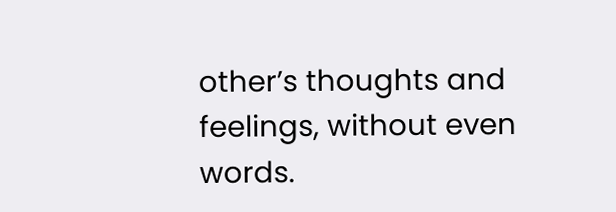other’s thoughts and feelings, without even words.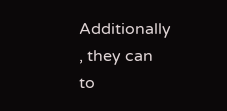Additionally , they can to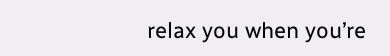relax you when you’re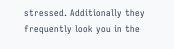stressed. Additionally they frequently look you in the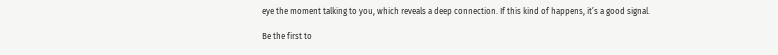eye the moment talking to you, which reveals a deep connection. If this kind of happens, it’s a good signal.

Be the first to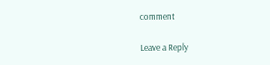comment

Leave a Reply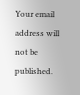Your email address will not be published.